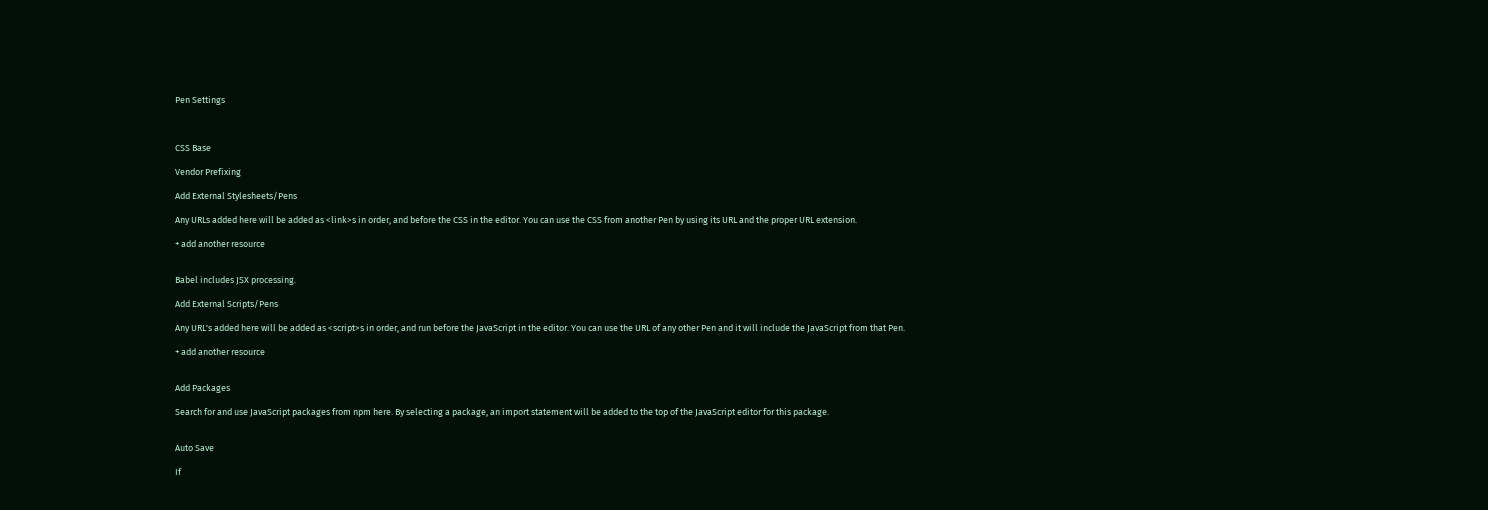Pen Settings



CSS Base

Vendor Prefixing

Add External Stylesheets/Pens

Any URLs added here will be added as <link>s in order, and before the CSS in the editor. You can use the CSS from another Pen by using its URL and the proper URL extension.

+ add another resource


Babel includes JSX processing.

Add External Scripts/Pens

Any URL's added here will be added as <script>s in order, and run before the JavaScript in the editor. You can use the URL of any other Pen and it will include the JavaScript from that Pen.

+ add another resource


Add Packages

Search for and use JavaScript packages from npm here. By selecting a package, an import statement will be added to the top of the JavaScript editor for this package.


Auto Save

If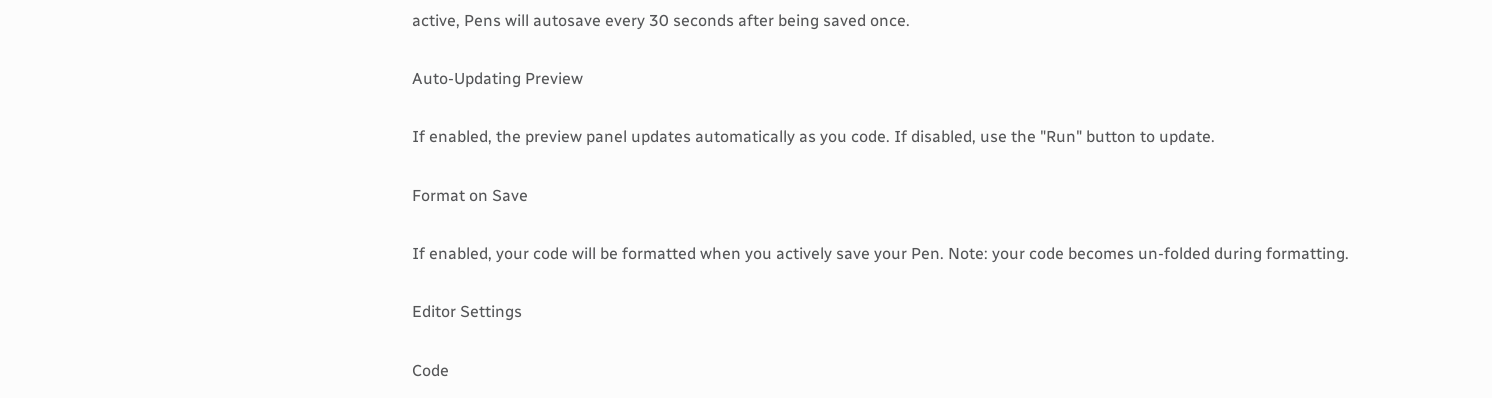active, Pens will autosave every 30 seconds after being saved once.

Auto-Updating Preview

If enabled, the preview panel updates automatically as you code. If disabled, use the "Run" button to update.

Format on Save

If enabled, your code will be formatted when you actively save your Pen. Note: your code becomes un-folded during formatting.

Editor Settings

Code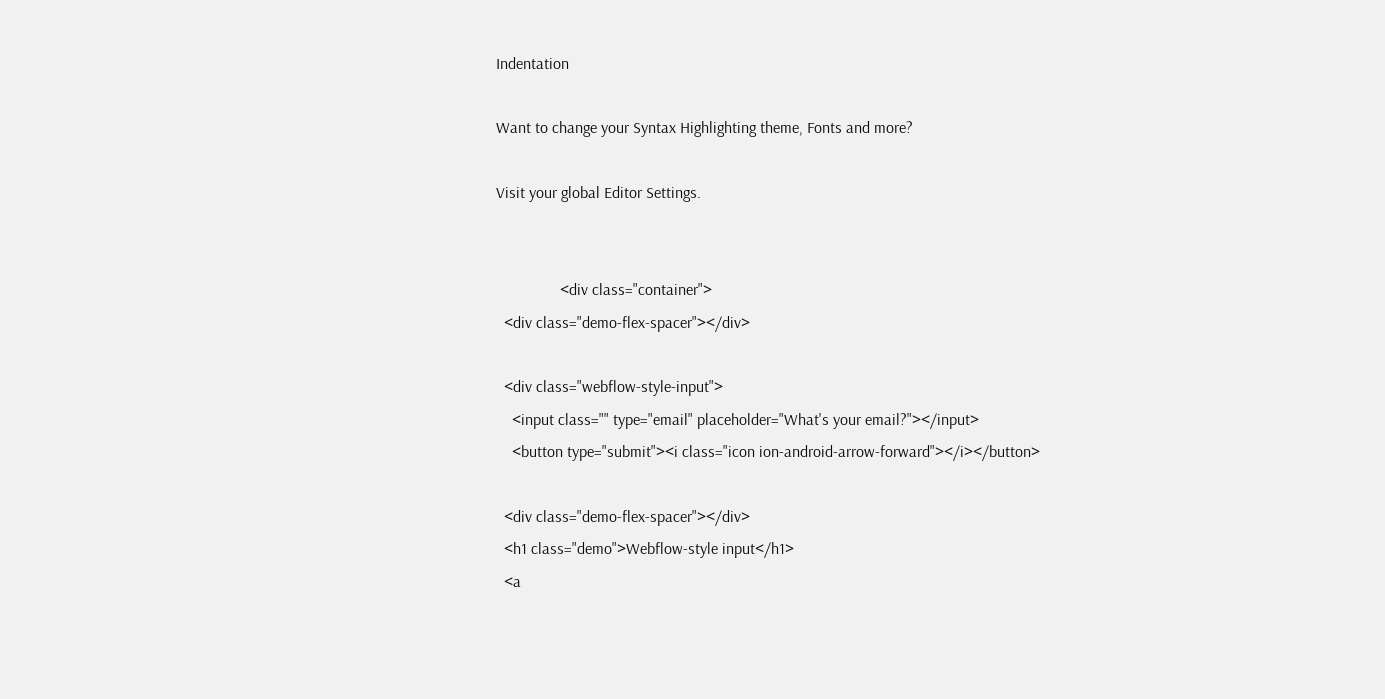Indentation

Want to change your Syntax Highlighting theme, Fonts and more?

Visit your global Editor Settings.


                <div class="container">
  <div class="demo-flex-spacer"></div>

  <div class="webflow-style-input">
    <input class="" type="email" placeholder="What's your email?"></input>
    <button type="submit"><i class="icon ion-android-arrow-forward"></i></button>

  <div class="demo-flex-spacer"></div>
  <h1 class="demo">Webflow-style input</h1>
  <a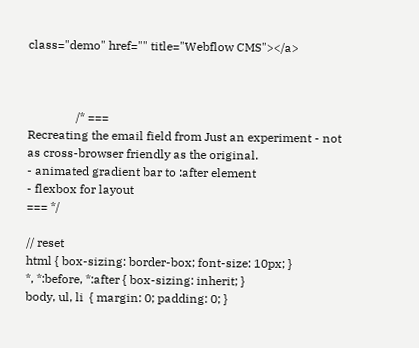class="demo" href="" title="Webflow CMS"></a>



                /* ===
Recreating the email field from Just an experiment - not as cross-browser friendly as the original.
- animated gradient bar to :after element
- flexbox for layout
=== */

// reset
html { box-sizing: border-box; font-size: 10px; }
*, *:before, *:after { box-sizing: inherit; }
body, ul, li  { margin: 0; padding: 0; }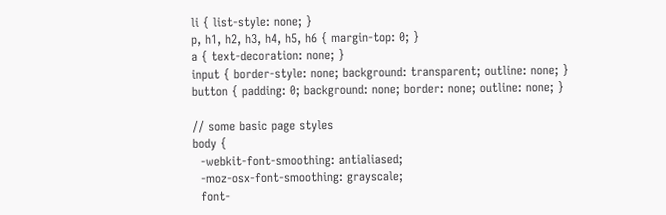li { list-style: none; }
p, h1, h2, h3, h4, h5, h6 { margin-top: 0; }
a { text-decoration: none; }
input { border-style: none; background: transparent; outline: none; }
button { padding: 0; background: none; border: none; outline: none; }

// some basic page styles
body {
  -webkit-font-smoothing: antialiased;
  -moz-osx-font-smoothing: grayscale;
  font-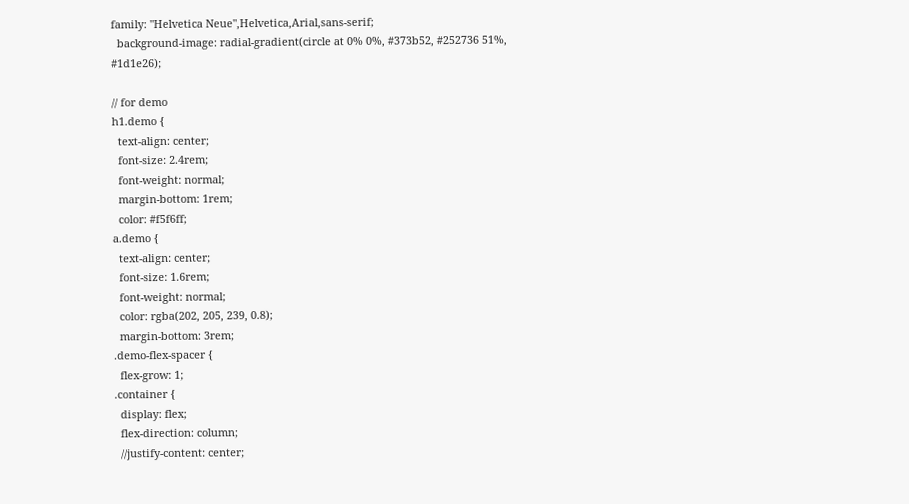family: "Helvetica Neue",Helvetica,Arial,sans-serif;
  background-image: radial-gradient(circle at 0% 0%, #373b52, #252736 51%, #1d1e26);

// for demo
h1.demo {
  text-align: center;
  font-size: 2.4rem;
  font-weight: normal;
  margin-bottom: 1rem;
  color: #f5f6ff;
a.demo {
  text-align: center;
  font-size: 1.6rem;
  font-weight: normal;
  color: rgba(202, 205, 239, 0.8);
  margin-bottom: 3rem;
.demo-flex-spacer {
  flex-grow: 1;
.container {
  display: flex;
  flex-direction: column;
  //justify-content: center;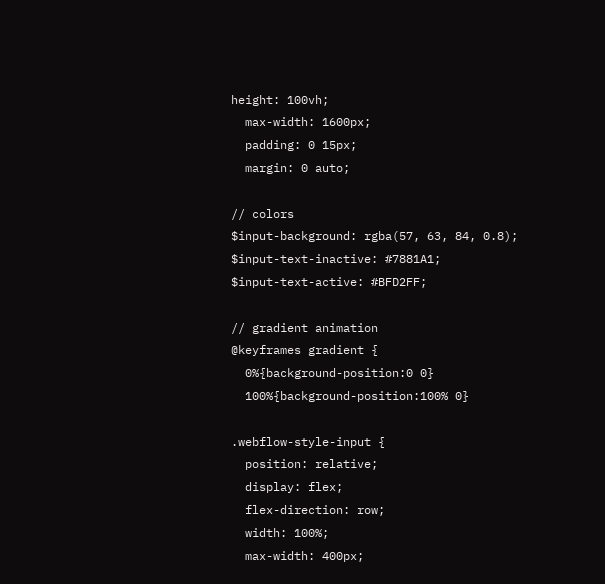height: 100vh;
  max-width: 1600px;
  padding: 0 15px;
  margin: 0 auto;

// colors
$input-background: rgba(57, 63, 84, 0.8);
$input-text-inactive: #7881A1;
$input-text-active: #BFD2FF;

// gradient animation
@keyframes gradient {
  0%{background-position:0 0}
  100%{background-position:100% 0}

.webflow-style-input {
  position: relative;
  display: flex;
  flex-direction: row;
  width: 100%;
  max-width: 400px;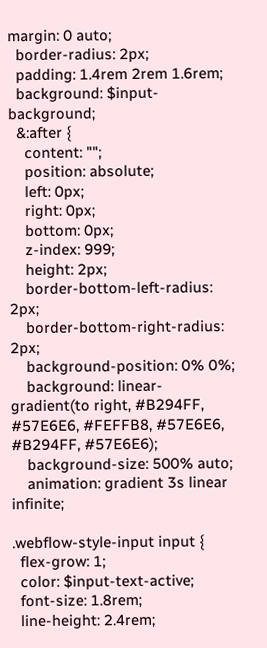margin: 0 auto;
  border-radius: 2px;
  padding: 1.4rem 2rem 1.6rem;
  background: $input-background;
  &:after {
    content: "";
    position: absolute;
    left: 0px;
    right: 0px;
    bottom: 0px;
    z-index: 999;
    height: 2px;
    border-bottom-left-radius: 2px;
    border-bottom-right-radius: 2px;
    background-position: 0% 0%;
    background: linear-gradient(to right, #B294FF, #57E6E6, #FEFFB8, #57E6E6, #B294FF, #57E6E6);
    background-size: 500% auto;
    animation: gradient 3s linear infinite;

.webflow-style-input input {
  flex-grow: 1;
  color: $input-text-active;
  font-size: 1.8rem;
  line-height: 2.4rem;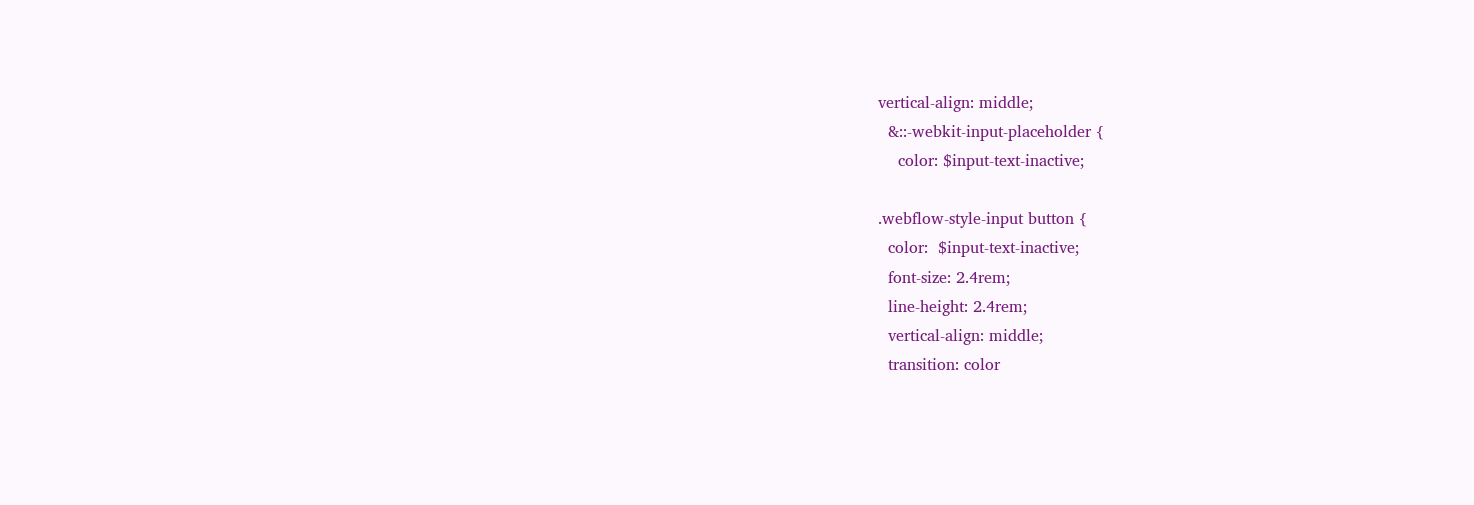vertical-align: middle;
  &::-webkit-input-placeholder {
    color: $input-text-inactive;

.webflow-style-input button {
  color:  $input-text-inactive;
  font-size: 2.4rem;
  line-height: 2.4rem;
  vertical-align: middle;
  transition: color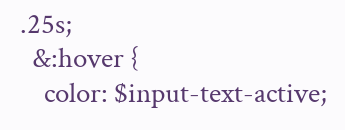.25s;
  &:hover {
    color: $input-text-active;